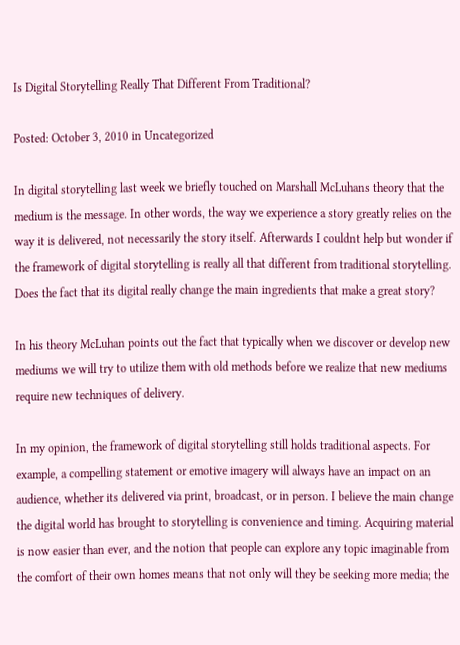Is Digital Storytelling Really That Different From Traditional?

Posted: October 3, 2010 in Uncategorized

In digital storytelling last week we briefly touched on Marshall McLuhans theory that the medium is the message. In other words, the way we experience a story greatly relies on the way it is delivered, not necessarily the story itself. Afterwards I couldnt help but wonder if the framework of digital storytelling is really all that different from traditional storytelling. Does the fact that its digital really change the main ingredients that make a great story?

In his theory McLuhan points out the fact that typically when we discover or develop new mediums we will try to utilize them with old methods before we realize that new mediums require new techniques of delivery.

In my opinion, the framework of digital storytelling still holds traditional aspects. For example, a compelling statement or emotive imagery will always have an impact on an audience, whether its delivered via print, broadcast, or in person. I believe the main change the digital world has brought to storytelling is convenience and timing. Acquiring material is now easier than ever, and the notion that people can explore any topic imaginable from the comfort of their own homes means that not only will they be seeking more media; the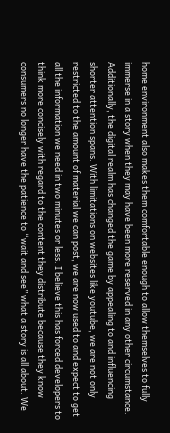home environment also makes them comfortable enough to allow themselves to fully immerse in a story when they may have been more reserved in any other circumstance. Additionally, the digital realm has changed the game by appealing to and influencing shorter attention spans. With limitations on websites like youtube, we are not only restricted to the amount of material we can post, we are now used to and expect to get all the information we need in two minutes or less. I believe this has forced developers to think more concisely with regard to the content they distribute because they know consumers no longer have the patience to “wait and see” what a story is all about. We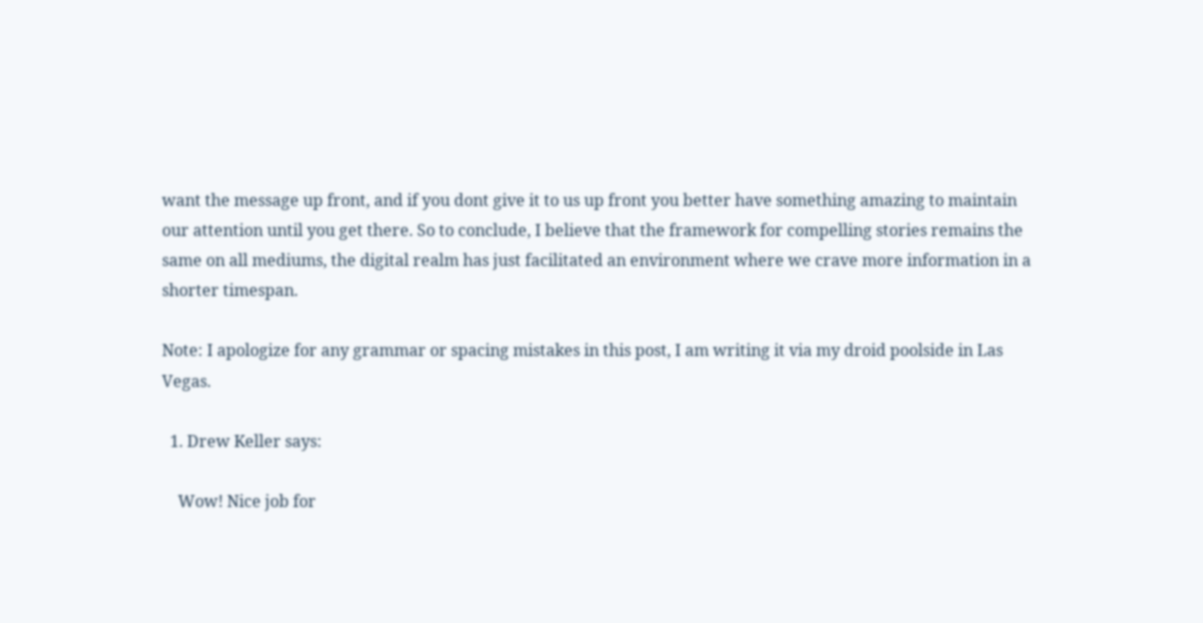want the message up front, and if you dont give it to us up front you better have something amazing to maintain our attention until you get there. So to conclude, I believe that the framework for compelling stories remains the same on all mediums, the digital realm has just facilitated an environment where we crave more information in a shorter timespan.

Note: I apologize for any grammar or spacing mistakes in this post, I am writing it via my droid poolside in Las Vegas.

  1. Drew Keller says:

    Wow! Nice job for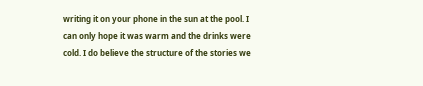writing it on your phone in the sun at the pool. I can only hope it was warm and the drinks were cold. I do believe the structure of the stories we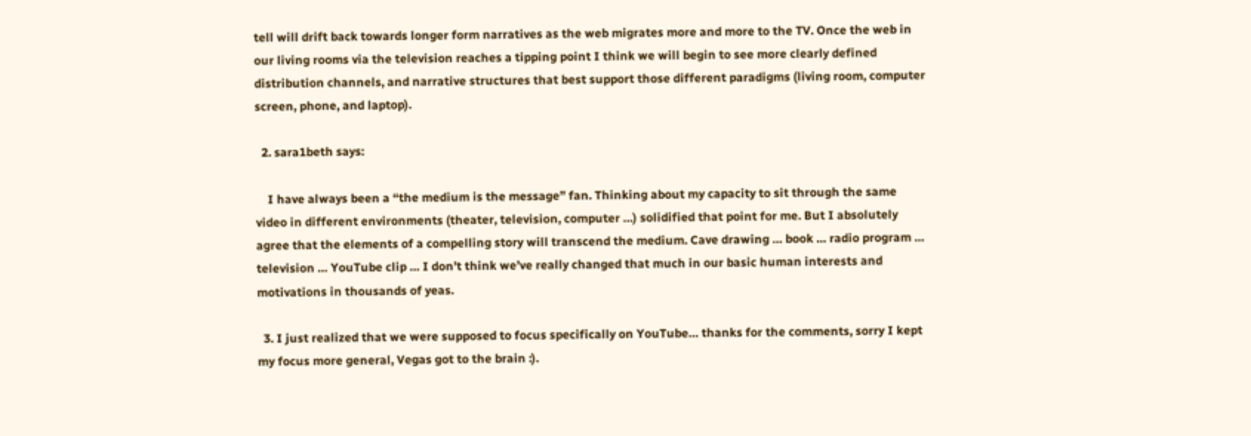tell will drift back towards longer form narratives as the web migrates more and more to the TV. Once the web in our living rooms via the television reaches a tipping point I think we will begin to see more clearly defined distribution channels, and narrative structures that best support those different paradigms (living room, computer screen, phone, and laptop).

  2. sara1beth says:

    I have always been a “the medium is the message” fan. Thinking about my capacity to sit through the same video in different environments (theater, television, computer …) solidified that point for me. But I absolutely agree that the elements of a compelling story will transcend the medium. Cave drawing … book … radio program … television … YouTube clip … I don’t think we’ve really changed that much in our basic human interests and motivations in thousands of yeas.

  3. I just realized that we were supposed to focus specifically on YouTube… thanks for the comments, sorry I kept my focus more general, Vegas got to the brain :).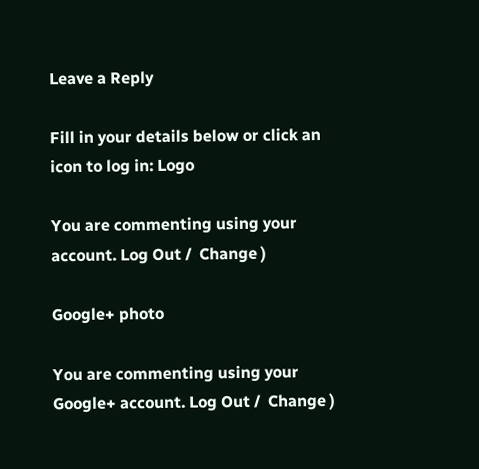Leave a Reply

Fill in your details below or click an icon to log in: Logo

You are commenting using your account. Log Out /  Change )

Google+ photo

You are commenting using your Google+ account. Log Out /  Change )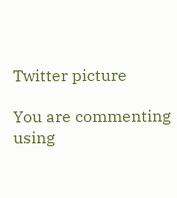Twitter picture

You are commenting using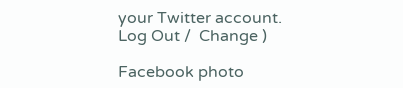your Twitter account. Log Out /  Change )

Facebook photo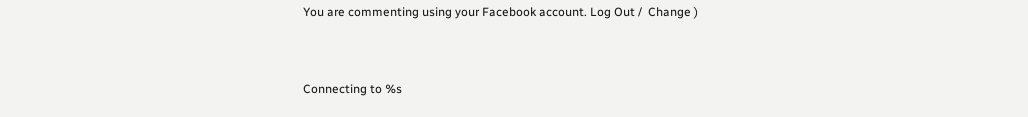You are commenting using your Facebook account. Log Out /  Change )


Connecting to %s